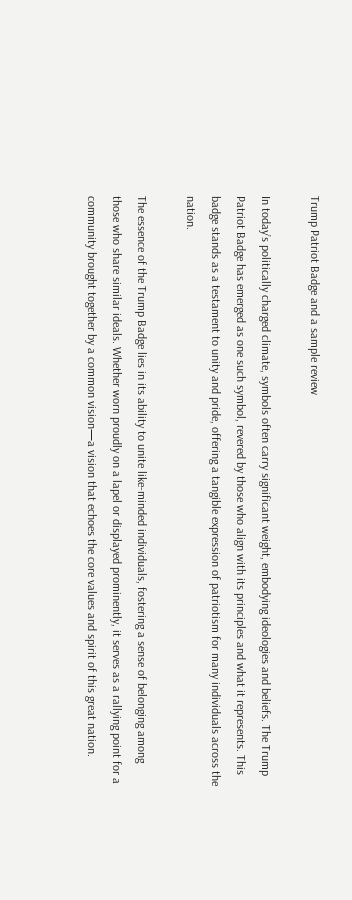Trump Patriot Badge and a sample review

In today’s politically charged climate, symbols often carry significant weight, embodying ideologies and beliefs. The Trump Patriot Badge has emerged as one such symbol, revered by those who align with its principles and what it represents. This badge stands as a testament to unity and pride, offering a tangible expression of patriotism for many individuals across the nation.

The essence of the Trump Badge lies in its ability to unite like-minded individuals, fostering a sense of belonging among those who share similar ideals. Whether worn proudly on a lapel or displayed prominently, it serves as a rallying point for a community brought together by a common vision—a vision that echoes the core values and spirit of this great nation.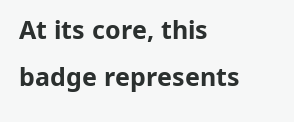At its core, this badge represents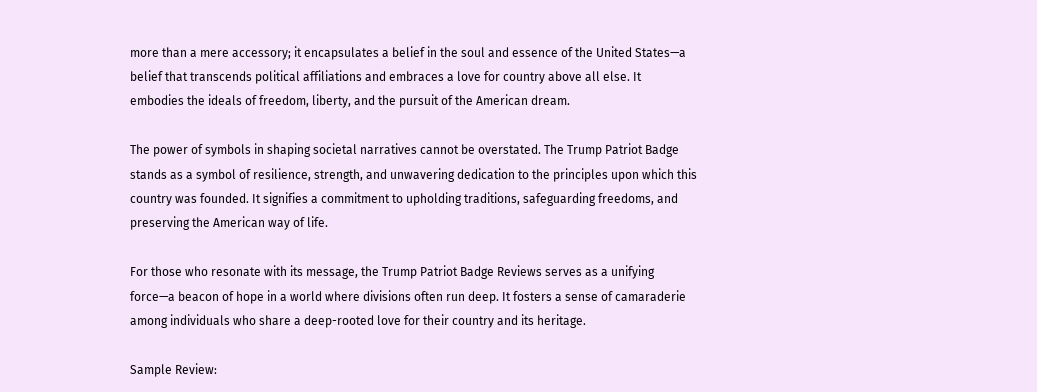more than a mere accessory; it encapsulates a belief in the soul and essence of the United States—a belief that transcends political affiliations and embraces a love for country above all else. It embodies the ideals of freedom, liberty, and the pursuit of the American dream.

The power of symbols in shaping societal narratives cannot be overstated. The Trump Patriot Badge stands as a symbol of resilience, strength, and unwavering dedication to the principles upon which this country was founded. It signifies a commitment to upholding traditions, safeguarding freedoms, and preserving the American way of life.

For those who resonate with its message, the Trump Patriot Badge Reviews serves as a unifying force—a beacon of hope in a world where divisions often run deep. It fosters a sense of camaraderie among individuals who share a deep-rooted love for their country and its heritage.

Sample Review: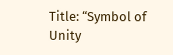Title: “Symbol of Unity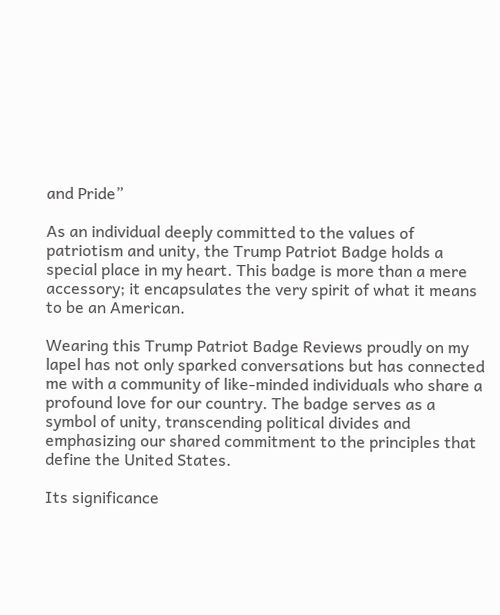and Pride”

As an individual deeply committed to the values of patriotism and unity, the Trump Patriot Badge holds a special place in my heart. This badge is more than a mere accessory; it encapsulates the very spirit of what it means to be an American.

Wearing this Trump Patriot Badge Reviews proudly on my lapel has not only sparked conversations but has connected me with a community of like-minded individuals who share a profound love for our country. The badge serves as a symbol of unity, transcending political divides and emphasizing our shared commitment to the principles that define the United States.

Its significance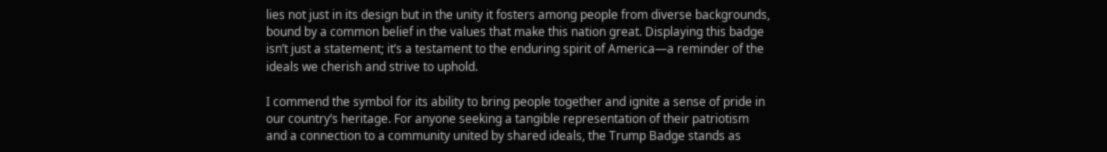lies not just in its design but in the unity it fosters among people from diverse backgrounds, bound by a common belief in the values that make this nation great. Displaying this badge isn’t just a statement; it’s a testament to the enduring spirit of America—a reminder of the ideals we cherish and strive to uphold.

I commend the symbol for its ability to bring people together and ignite a sense of pride in our country’s heritage. For anyone seeking a tangible representation of their patriotism and a connection to a community united by shared ideals, the Trump Badge stands as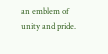an emblem of unity and pride.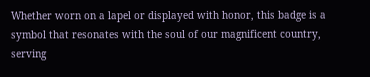Whether worn on a lapel or displayed with honor, this badge is a symbol that resonates with the soul of our magnificent country, serving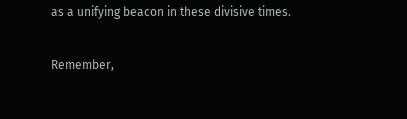as a unifying beacon in these divisive times.

Remember,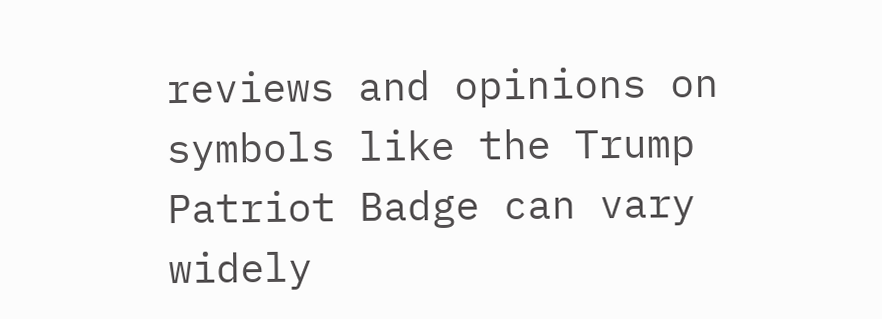reviews and opinions on symbols like the Trump Patriot Badge can vary widely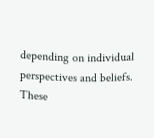depending on individual perspectives and beliefs. These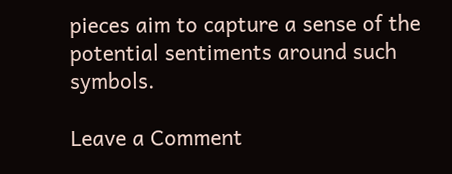pieces aim to capture a sense of the potential sentiments around such symbols.

Leave a Comment